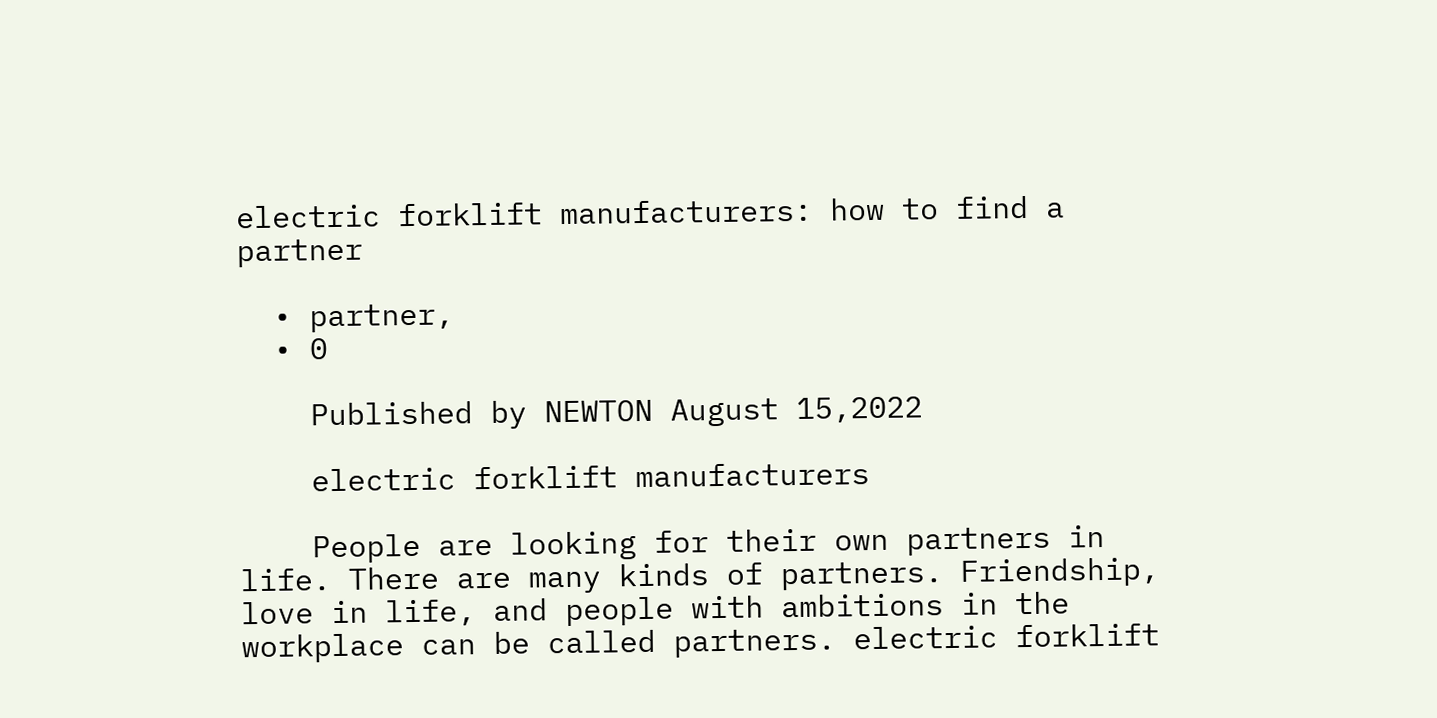electric forklift manufacturers: how to find a partner

  • partner,
  • 0

    Published by NEWTON August 15,2022

    electric forklift manufacturers

    People are looking for their own partners in life. There are many kinds of partners. Friendship, love in life, and people with ambitions in the workplace can be called partners. electric forklift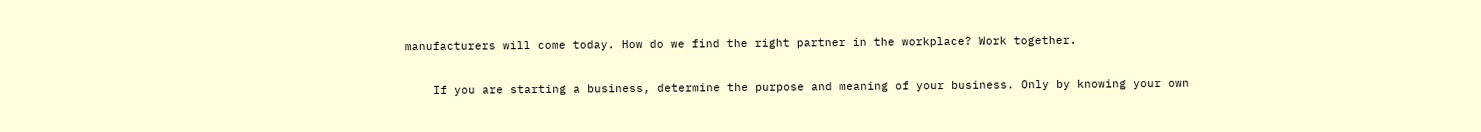manufacturers will come today. How do we find the right partner in the workplace? Work together.

    If you are starting a business, determine the purpose and meaning of your business. Only by knowing your own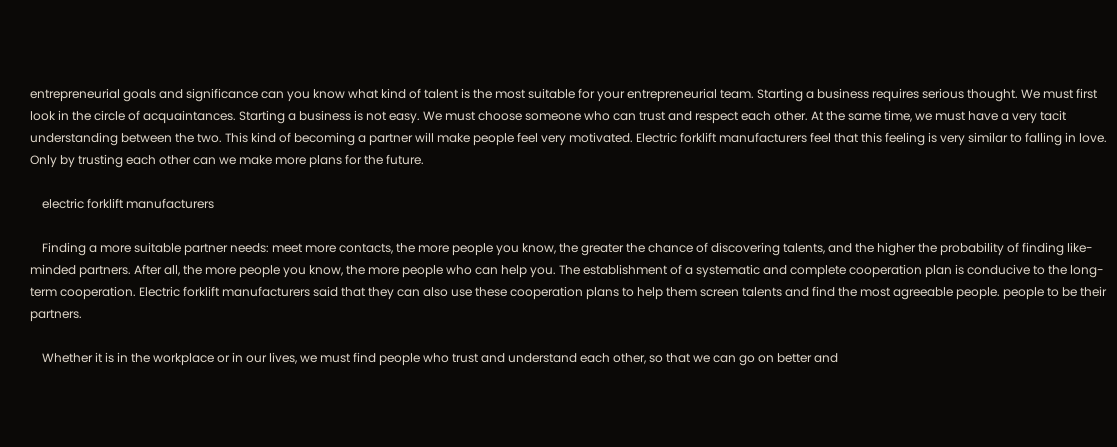entrepreneurial goals and significance can you know what kind of talent is the most suitable for your entrepreneurial team. Starting a business requires serious thought. We must first look in the circle of acquaintances. Starting a business is not easy. We must choose someone who can trust and respect each other. At the same time, we must have a very tacit understanding between the two. This kind of becoming a partner will make people feel very motivated. Electric forklift manufacturers feel that this feeling is very similar to falling in love. Only by trusting each other can we make more plans for the future.

    electric forklift manufacturers

    Finding a more suitable partner needs: meet more contacts, the more people you know, the greater the chance of discovering talents, and the higher the probability of finding like-minded partners. After all, the more people you know, the more people who can help you. The establishment of a systematic and complete cooperation plan is conducive to the long-term cooperation. Electric forklift manufacturers said that they can also use these cooperation plans to help them screen talents and find the most agreeable people. people to be their partners.

    Whether it is in the workplace or in our lives, we must find people who trust and understand each other, so that we can go on better and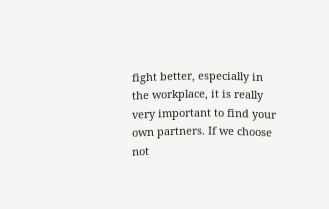fight better, especially in the workplace, it is really very important to find your own partners. If we choose not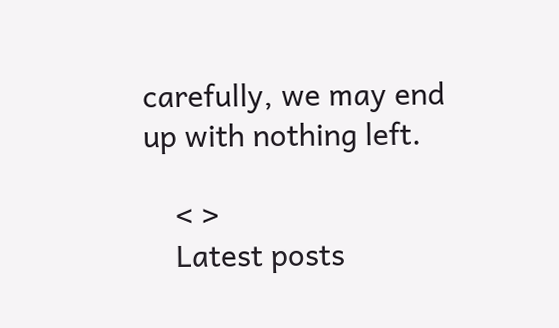carefully, we may end up with nothing left.

    < >
    Latest posts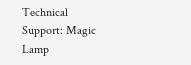Technical Support: Magic Lamp